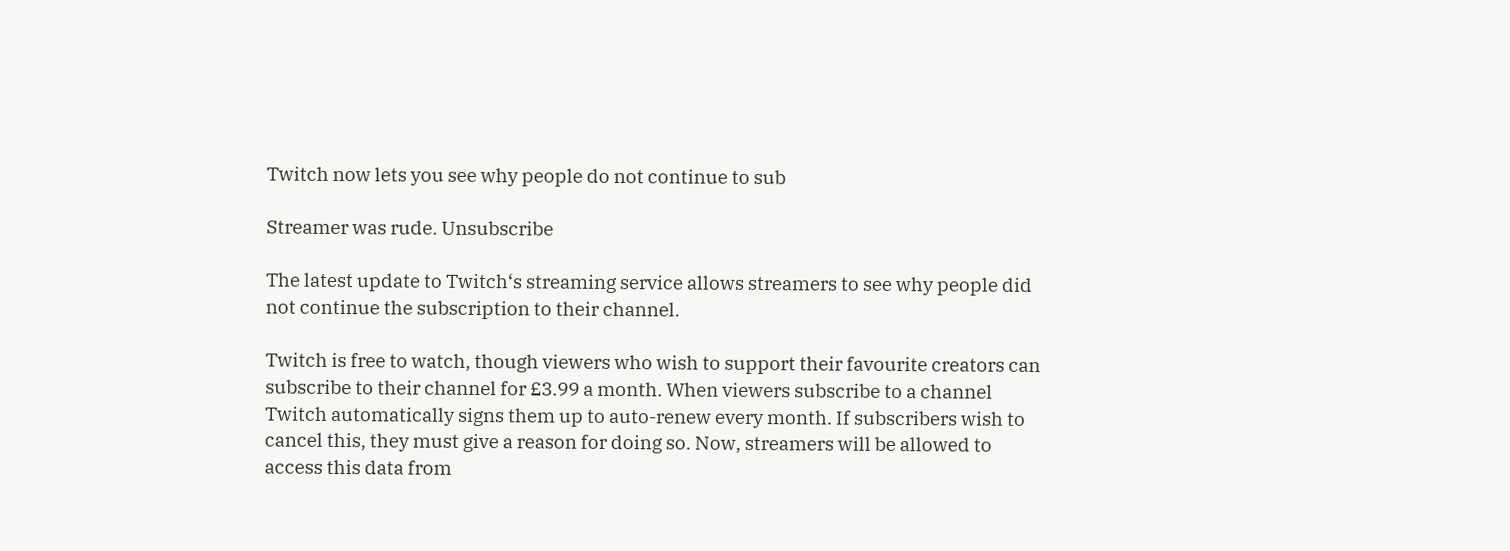Twitch now lets you see why people do not continue to sub

Streamer was rude. Unsubscribe

The latest update to Twitch‘s streaming service allows streamers to see why people did not continue the subscription to their channel.

Twitch is free to watch, though viewers who wish to support their favourite creators can subscribe to their channel for £3.99 a month. When viewers subscribe to a channel Twitch automatically signs them up to auto-renew every month. If subscribers wish to cancel this, they must give a reason for doing so. Now, streamers will be allowed to access this data from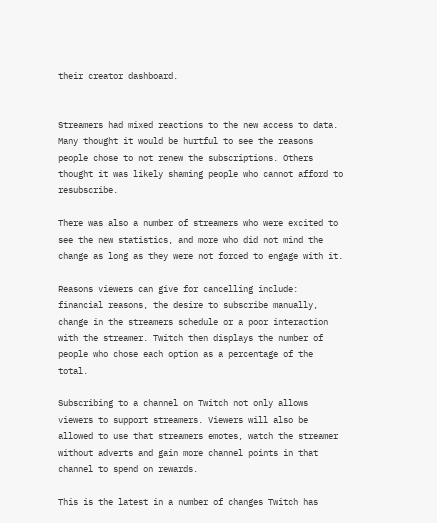their creator dashboard.


Streamers had mixed reactions to the new access to data. Many thought it would be hurtful to see the reasons people chose to not renew the subscriptions. Others thought it was likely shaming people who cannot afford to resubscribe.

There was also a number of streamers who were excited to see the new statistics, and more who did not mind the change as long as they were not forced to engage with it.

Reasons viewers can give for cancelling include: financial reasons, the desire to subscribe manually, change in the streamers schedule or a poor interaction with the streamer. Twitch then displays the number of people who chose each option as a percentage of the total.

Subscribing to a channel on Twitch not only allows viewers to support streamers. Viewers will also be allowed to use that streamers emotes, watch the streamer without adverts and gain more channel points in that channel to spend on rewards.

This is the latest in a number of changes Twitch has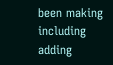been making including adding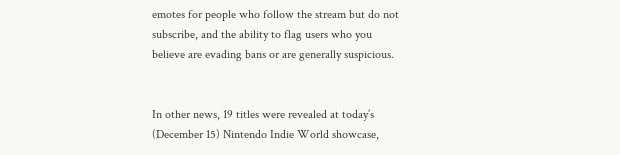emotes for people who follow the stream but do not subscribe, and the ability to flag users who you believe are evading bans or are generally suspicious.


In other news, 19 titles were revealed at today’s (December 15) Nintendo Indie World showcase,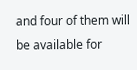and four of them will be available for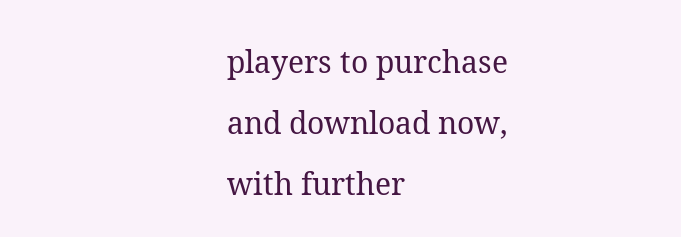players to purchase and download now, with further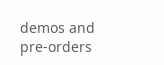demos and pre-orders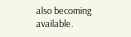also becoming available.